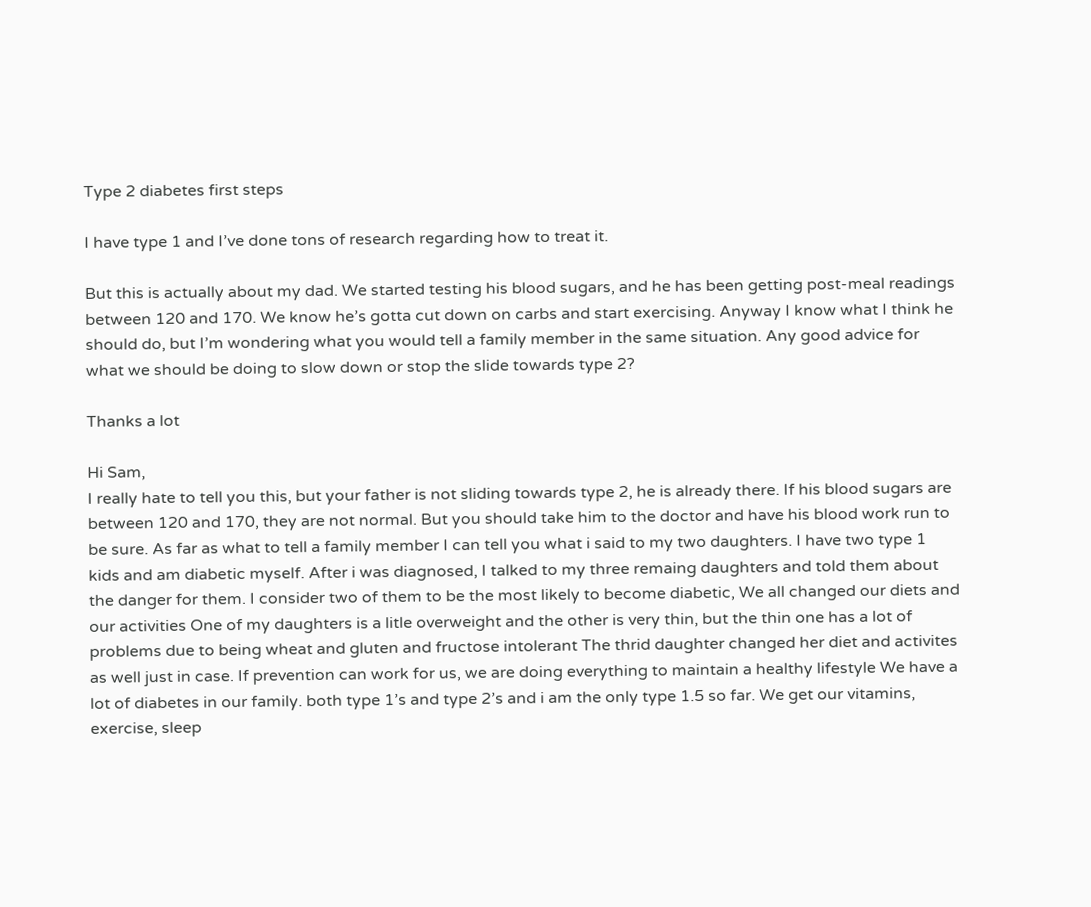Type 2 diabetes first steps

I have type 1 and I’ve done tons of research regarding how to treat it.

But this is actually about my dad. We started testing his blood sugars, and he has been getting post-meal readings between 120 and 170. We know he’s gotta cut down on carbs and start exercising. Anyway I know what I think he should do, but I’m wondering what you would tell a family member in the same situation. Any good advice for what we should be doing to slow down or stop the slide towards type 2?

Thanks a lot

Hi Sam,
I really hate to tell you this, but your father is not sliding towards type 2, he is already there. If his blood sugars are between 120 and 170, they are not normal. But you should take him to the doctor and have his blood work run to be sure. As far as what to tell a family member I can tell you what i said to my two daughters. I have two type 1 kids and am diabetic myself. After i was diagnosed, I talked to my three remaing daughters and told them about the danger for them. I consider two of them to be the most likely to become diabetic, We all changed our diets and our activities One of my daughters is a litle overweight and the other is very thin, but the thin one has a lot of problems due to being wheat and gluten and fructose intolerant The thrid daughter changed her diet and activites as well just in case. If prevention can work for us, we are doing everything to maintain a healthy lifestyle We have a lot of diabetes in our family. both type 1’s and type 2’s and i am the only type 1.5 so far. We get our vitamins, exercise, sleep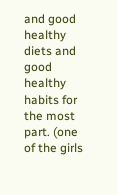and good healthy diets and good healthy habits for the most part. (one of the girls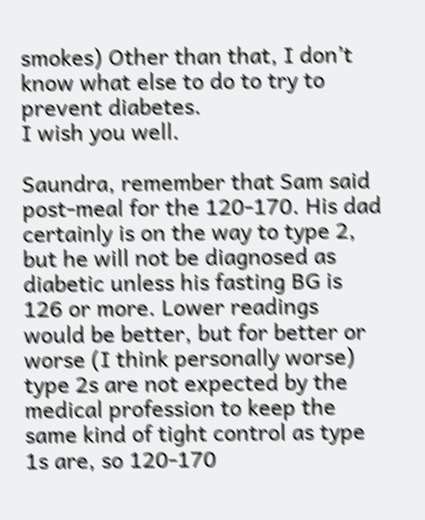smokes) Other than that, I don’t know what else to do to try to prevent diabetes.
I wish you well.

Saundra, remember that Sam said post-meal for the 120-170. His dad certainly is on the way to type 2, but he will not be diagnosed as diabetic unless his fasting BG is 126 or more. Lower readings would be better, but for better or worse (I think personally worse) type 2s are not expected by the medical profession to keep the same kind of tight control as type 1s are, so 120-170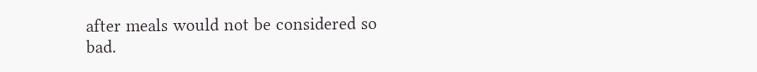after meals would not be considered so bad.